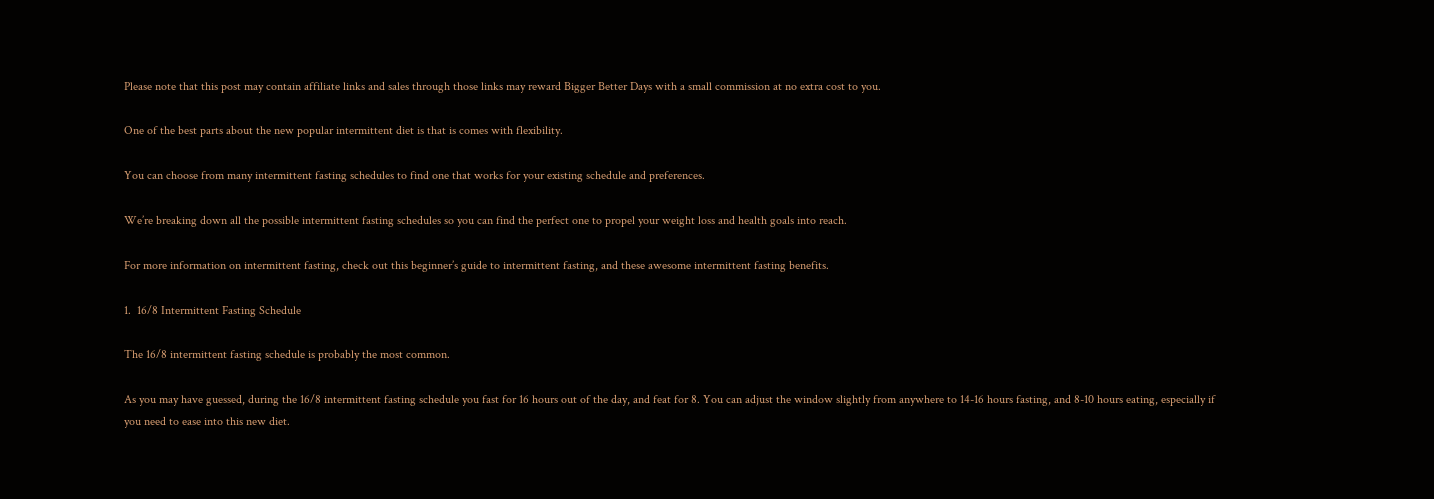Please note that this post may contain affiliate links and sales through those links may reward Bigger Better Days with a small commission at no extra cost to you.

One of the best parts about the new popular intermittent diet is that is comes with flexibility.

You can choose from many intermittent fasting schedules to find one that works for your existing schedule and preferences.

We’re breaking down all the possible intermittent fasting schedules so you can find the perfect one to propel your weight loss and health goals into reach.

For more information on intermittent fasting, check out this beginner’s guide to intermittent fasting, and these awesome intermittent fasting benefits.

1.  16/8 Intermittent Fasting Schedule

The 16/8 intermittent fasting schedule is probably the most common.

As you may have guessed, during the 16/8 intermittent fasting schedule you fast for 16 hours out of the day, and feat for 8. You can adjust the window slightly from anywhere to 14-16 hours fasting, and 8-10 hours eating, especially if you need to ease into this new diet.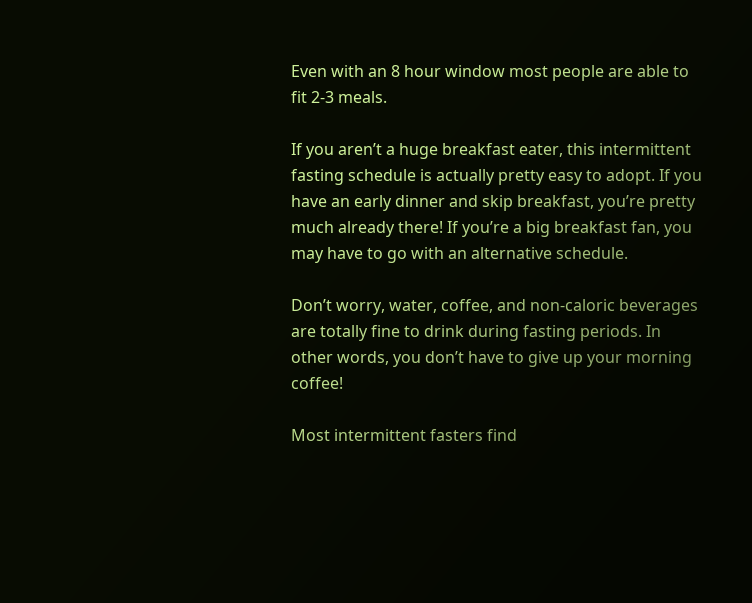Even with an 8 hour window most people are able to fit 2-3 meals.

If you aren’t a huge breakfast eater, this intermittent fasting schedule is actually pretty easy to adopt. If you have an early dinner and skip breakfast, you’re pretty much already there! If you’re a big breakfast fan, you may have to go with an alternative schedule.

Don’t worry, water, coffee, and non-caloric beverages are totally fine to drink during fasting periods. In other words, you don’t have to give up your morning coffee!

Most intermittent fasters find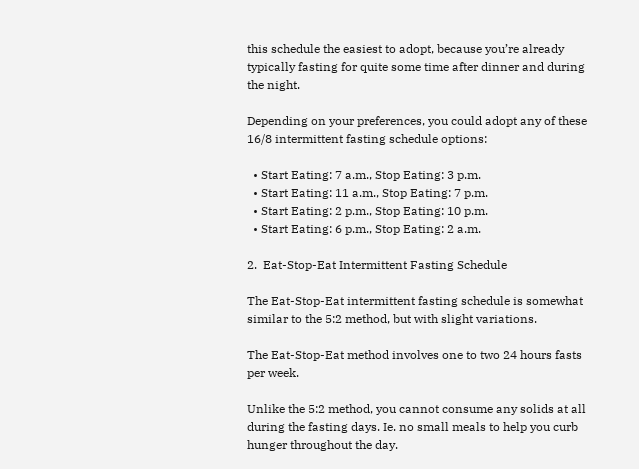this schedule the easiest to adopt, because you’re already typically fasting for quite some time after dinner and during the night.

Depending on your preferences, you could adopt any of these 16/8 intermittent fasting schedule options:

  • Start Eating: 7 a.m., Stop Eating: 3 p.m.
  • Start Eating: 11 a.m., Stop Eating: 7 p.m.
  • Start Eating: 2 p.m., Stop Eating: 10 p.m.
  • Start Eating: 6 p.m., Stop Eating: 2 a.m.

2.  Eat-Stop-Eat Intermittent Fasting Schedule

The Eat-Stop-Eat intermittent fasting schedule is somewhat similar to the 5:2 method, but with slight variations.

The Eat-Stop-Eat method involves one to two 24 hours fasts per week.

Unlike the 5:2 method, you cannot consume any solids at all during the fasting days. Ie. no small meals to help you curb hunger throughout the day.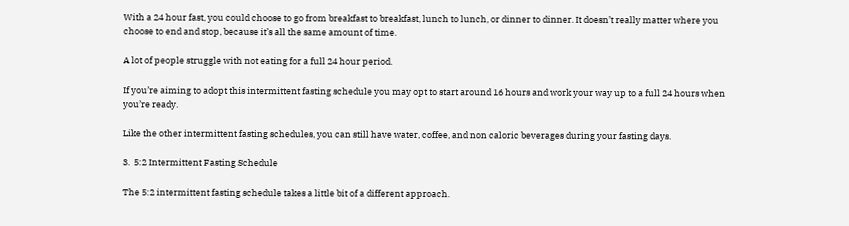With a 24 hour fast, you could choose to go from breakfast to breakfast, lunch to lunch, or dinner to dinner. It doesn’t really matter where you choose to end and stop, because it’s all the same amount of time.

A lot of people struggle with not eating for a full 24 hour period.

If you’re aiming to adopt this intermittent fasting schedule you may opt to start around 16 hours and work your way up to a full 24 hours when you’re ready.

Like the other intermittent fasting schedules, you can still have water, coffee, and non caloric beverages during your fasting days.

3.  5:2 Intermittent Fasting Schedule

The 5:2 intermittent fasting schedule takes a little bit of a different approach.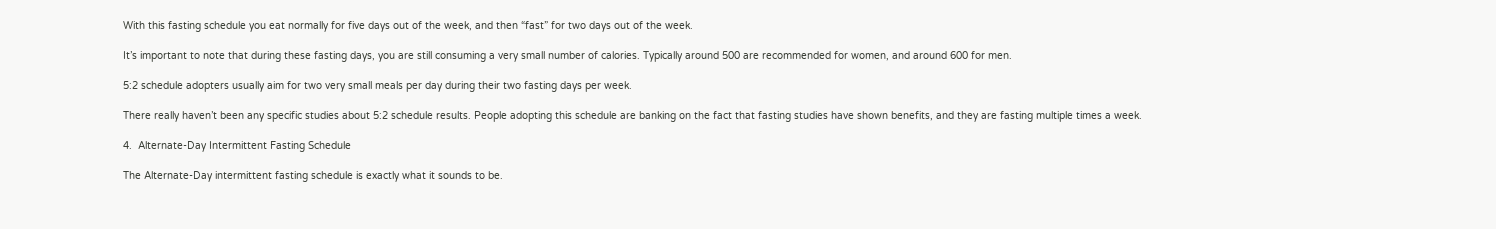With this fasting schedule you eat normally for five days out of the week, and then “fast” for two days out of the week.

It’s important to note that during these fasting days, you are still consuming a very small number of calories. Typically around 500 are recommended for women, and around 600 for men.

5:2 schedule adopters usually aim for two very small meals per day during their two fasting days per week.

There really haven’t been any specific studies about 5:2 schedule results. People adopting this schedule are banking on the fact that fasting studies have shown benefits, and they are fasting multiple times a week.

4.  Alternate-Day Intermittent Fasting Schedule

The Alternate-Day intermittent fasting schedule is exactly what it sounds to be.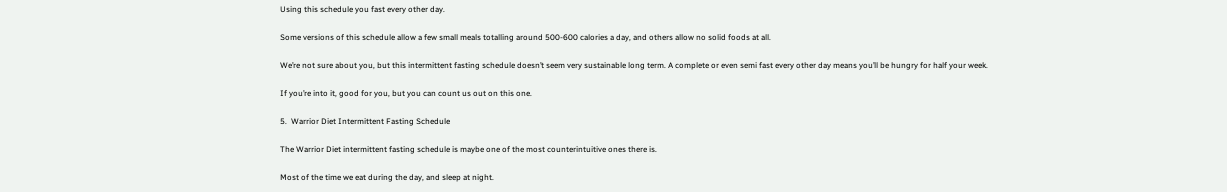Using this schedule you fast every other day.

Some versions of this schedule allow a few small meals totalling around 500-600 calories a day, and others allow no solid foods at all.

We’re not sure about you, but this intermittent fasting schedule doesn’t seem very sustainable long term. A complete or even semi fast every other day means you’ll be hungry for half your week.

If you’re into it, good for you, but you can count us out on this one.

5.  Warrior Diet Intermittent Fasting Schedule

The Warrior Diet intermittent fasting schedule is maybe one of the most counterintuitive ones there is.

Most of the time we eat during the day, and sleep at night.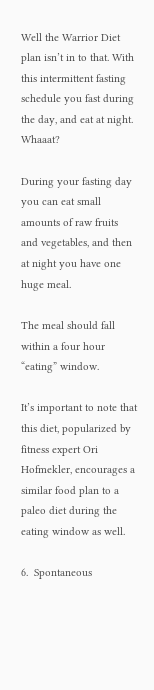Well the Warrior Diet plan isn’t in to that. With this intermittent fasting schedule you fast during the day, and eat at night. Whaaat?

During your fasting day you can eat small amounts of raw fruits and vegetables, and then at night you have one huge meal.

The meal should fall within a four hour “eating” window.

It’s important to note that this diet, popularized by fitness expert Ori Hofmekler, encourages a similar food plan to a paleo diet during the eating window as well.

6.  Spontaneous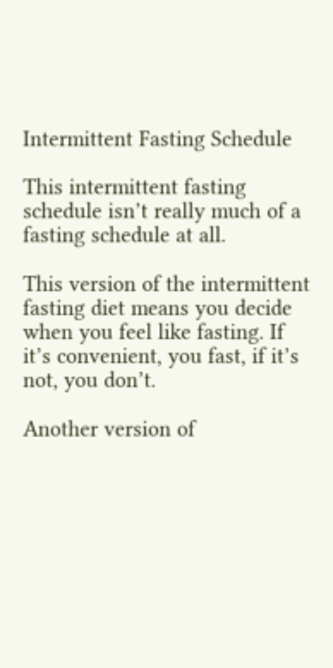Intermittent Fasting Schedule

This intermittent fasting schedule isn’t really much of a fasting schedule at all.

This version of the intermittent fasting diet means you decide when you feel like fasting. If it’s convenient, you fast, if it’s not, you don’t.

Another version of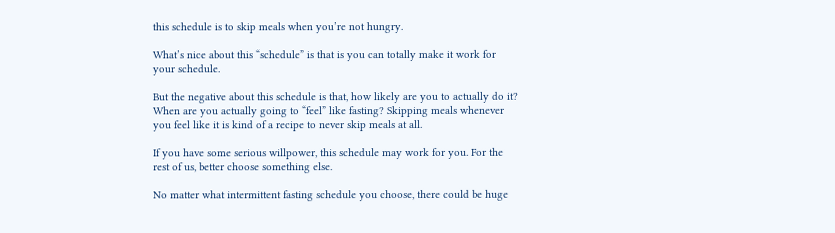this schedule is to skip meals when you’re not hungry.

What’s nice about this “schedule” is that is you can totally make it work for your schedule.

But the negative about this schedule is that, how likely are you to actually do it? When are you actually going to “feel” like fasting? Skipping meals whenever you feel like it is kind of a recipe to never skip meals at all.

If you have some serious willpower, this schedule may work for you. For the rest of us, better choose something else.

No matter what intermittent fasting schedule you choose, there could be huge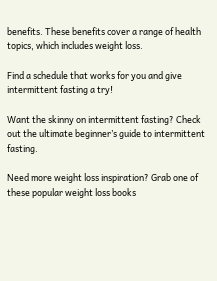benefits. These benefits cover a range of health topics, which includes weight loss.

Find a schedule that works for you and give intermittent fasting a try!

Want the skinny on intermittent fasting? Check out the ultimate beginner’s guide to intermittent fasting.

Need more weight loss inspiration? Grab one of these popular weight loss books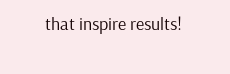that inspire results!